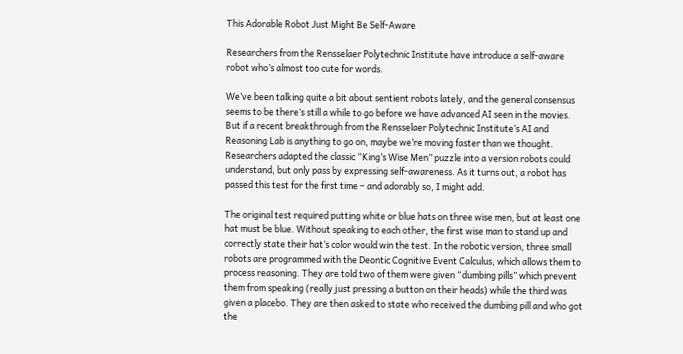This Adorable Robot Just Might Be Self-Aware

Researchers from the Rensselaer Polytechnic Institute have introduce a self-aware robot who’s almost too cute for words.

We’ve been talking quite a bit about sentient robots lately, and the general consensus seems to be there’s still a while to go before we have advanced AI seen in the movies. But if a recent breakthrough from the Rensselaer Polytechnic Institute’s AI and Reasoning Lab is anything to go on, maybe we’re moving faster than we thought. Researchers adapted the classic “King’s Wise Men” puzzle into a version robots could understand, but only pass by expressing self-awareness. As it turns out, a robot has passed this test for the first time – and adorably so, I might add.

The original test required putting white or blue hats on three wise men, but at least one hat must be blue. Without speaking to each other, the first wise man to stand up and correctly state their hat’s color would win the test. In the robotic version, three small robots are programmed with the Deontic Cognitive Event Calculus, which allows them to process reasoning. They are told two of them were given “dumbing pills” which prevent them from speaking (really just pressing a button on their heads) while the third was given a placebo. They are then asked to state who received the dumbing pill and who got the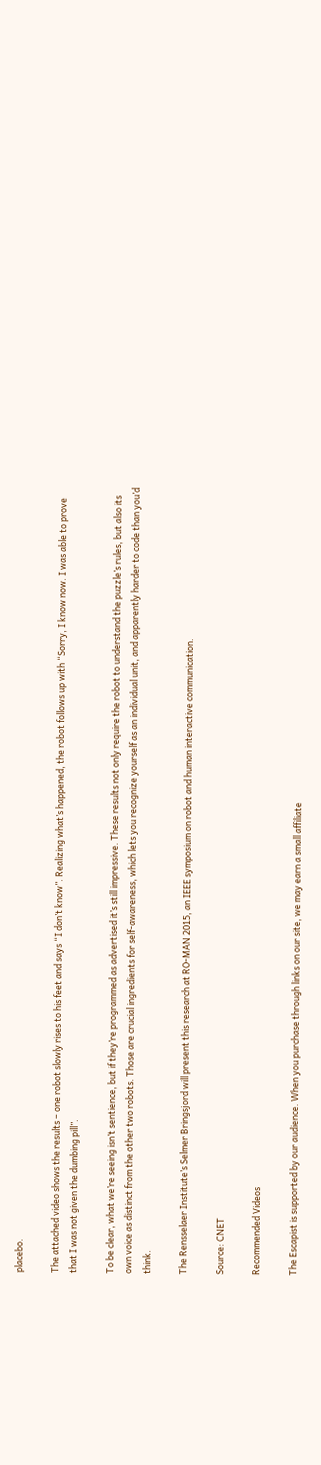placebo.

The attached video shows the results – one robot slowly rises to his feet and says “I don’t know”. Realizing what’s happened, the robot follows up with “Sorry, I know now. I was able to prove that I was not given the dumbing pill”.

To be clear, what we’re seeing isn’t sentience, but if they’re programmed as advertised it’s still impressive. These results not only require the robot to understand the puzzle’s rules, but also its own voice as distinct from the other two robots. Those are crucial ingredients for self-awareness, which lets you recognize yourself as an individual unit, and apparently harder to code than you’d think.

The Rensselaer Institute’s Selmer Bringsjord will present this research at RO-MAN 2015, an IEEE symposium on robot and human interactive communication.

Source: CNET

Recommended Videos

The Escapist is supported by our audience. When you purchase through links on our site, we may earn a small affiliate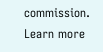commission. Learn more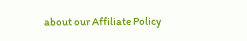about our Affiliate Policy